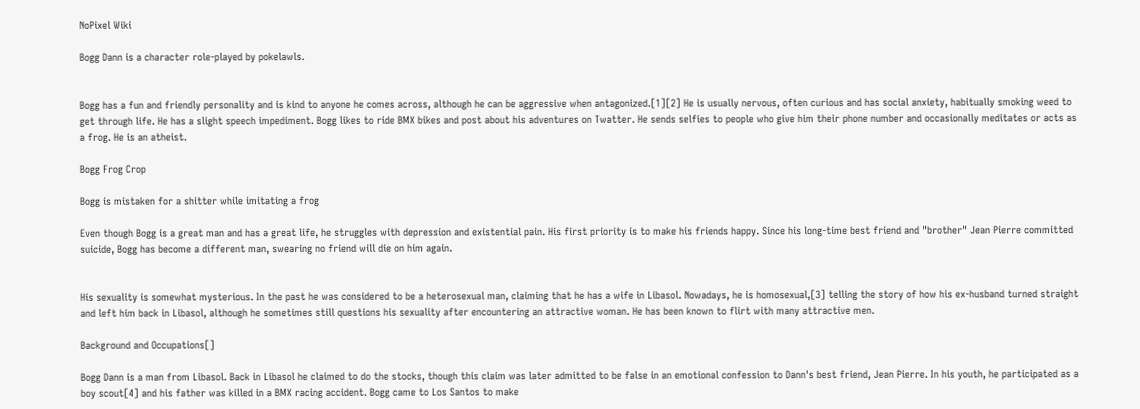NoPixel Wiki

Bogg Dann is a character role-played by pokelawls.


Bogg has a fun and friendly personality and is kind to anyone he comes across, although he can be aggressive when antagonized.[1][2] He is usually nervous, often curious and has social anxiety, habitually smoking weed to get through life. He has a slight speech impediment. Bogg likes to ride BMX bikes and post about his adventures on Twatter. He sends selfies to people who give him their phone number and occasionally meditates or acts as a frog. He is an atheist.

Bogg Frog Crop

Bogg is mistaken for a shitter while imitating a frog

Even though Bogg is a great man and has a great life, he struggles with depression and existential pain. His first priority is to make his friends happy. Since his long-time best friend and "brother" Jean Pierre committed suicide, Bogg has become a different man, swearing no friend will die on him again.


His sexuality is somewhat mysterious. In the past he was considered to be a heterosexual man, claiming that he has a wife in Libasol. Nowadays, he is homosexual,[3] telling the story of how his ex-husband turned straight and left him back in Libasol, although he sometimes still questions his sexuality after encountering an attractive woman. He has been known to flirt with many attractive men.

Background and Occupations[]

Bogg Dann is a man from Libasol. Back in Libasol he claimed to do the stocks, though this claim was later admitted to be false in an emotional confession to Dann's best friend, Jean Pierre. In his youth, he participated as a boy scout[4] and his father was killed in a BMX racing accident. Bogg came to Los Santos to make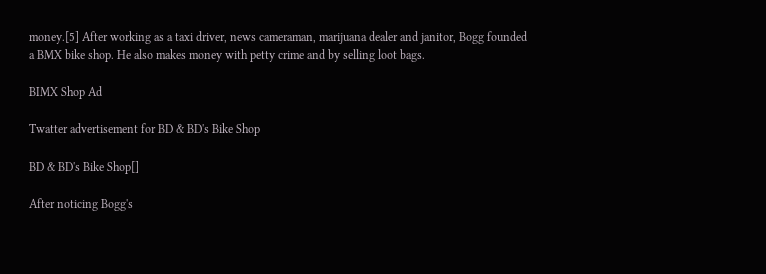money.[5] After working as a taxi driver, news cameraman, marijuana dealer and janitor, Bogg founded a BMX bike shop. He also makes money with petty crime and by selling loot bags.

BIMX Shop Ad

Twatter advertisement for BD & BD's Bike Shop

BD & BD's Bike Shop[]

After noticing Bogg's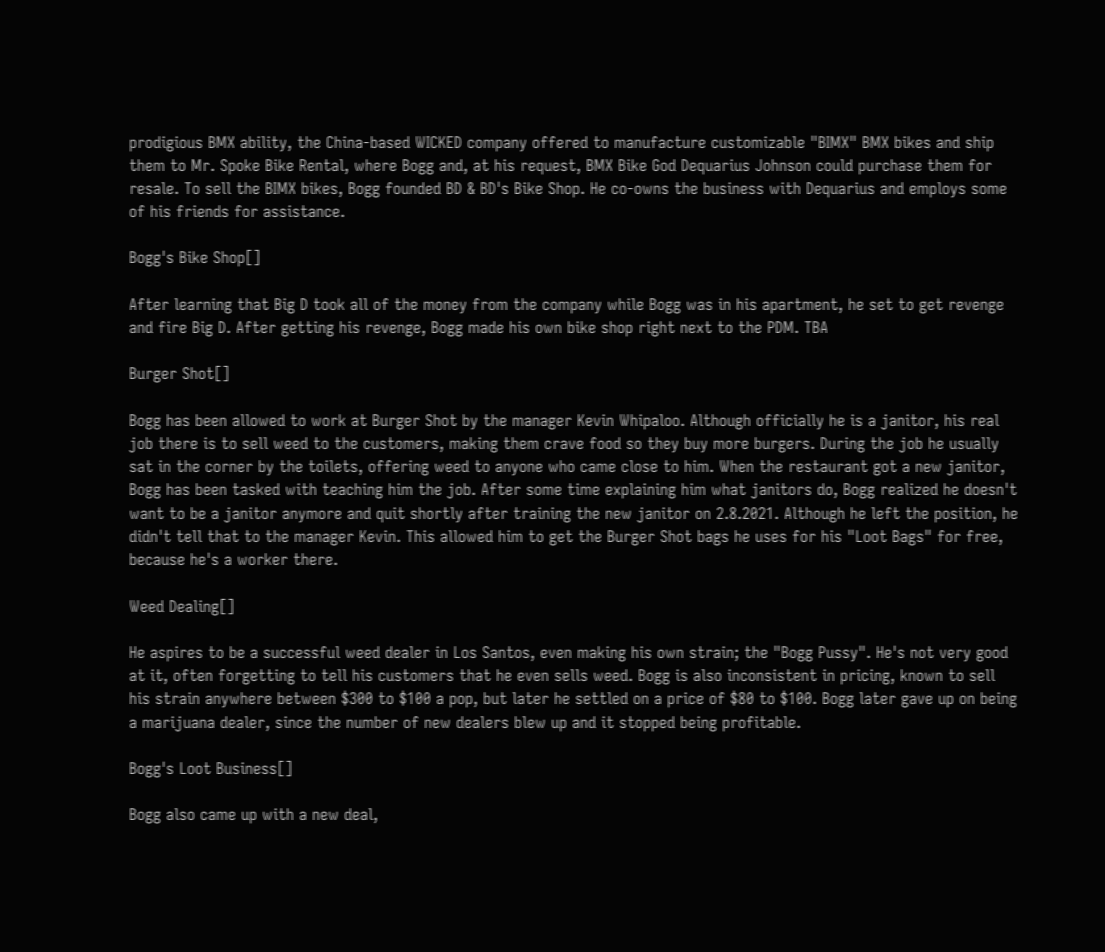prodigious BMX ability, the China-based WICKED company offered to manufacture customizable "BIMX" BMX bikes and ship them to Mr. Spoke Bike Rental, where Bogg and, at his request, BMX Bike God Dequarius Johnson could purchase them for resale. To sell the BIMX bikes, Bogg founded BD & BD's Bike Shop. He co-owns the business with Dequarius and employs some of his friends for assistance.

Bogg's Bike Shop[]

After learning that Big D took all of the money from the company while Bogg was in his apartment, he set to get revenge and fire Big D. After getting his revenge, Bogg made his own bike shop right next to the PDM. TBA

Burger Shot[]

Bogg has been allowed to work at Burger Shot by the manager Kevin Whipaloo. Although officially he is a janitor, his real job there is to sell weed to the customers, making them crave food so they buy more burgers. During the job he usually sat in the corner by the toilets, offering weed to anyone who came close to him. When the restaurant got a new janitor, Bogg has been tasked with teaching him the job. After some time explaining him what janitors do, Bogg realized he doesn't want to be a janitor anymore and quit shortly after training the new janitor on 2.8.2021. Although he left the position, he didn't tell that to the manager Kevin. This allowed him to get the Burger Shot bags he uses for his "Loot Bags" for free, because he's a worker there.

Weed Dealing[]

He aspires to be a successful weed dealer in Los Santos, even making his own strain; the "Bogg Pussy". He's not very good at it, often forgetting to tell his customers that he even sells weed. Bogg is also inconsistent in pricing, known to sell his strain anywhere between $300 to $100 a pop, but later he settled on a price of $80 to $100. Bogg later gave up on being a marijuana dealer, since the number of new dealers blew up and it stopped being profitable.

Bogg's Loot Business[]

Bogg also came up with a new deal,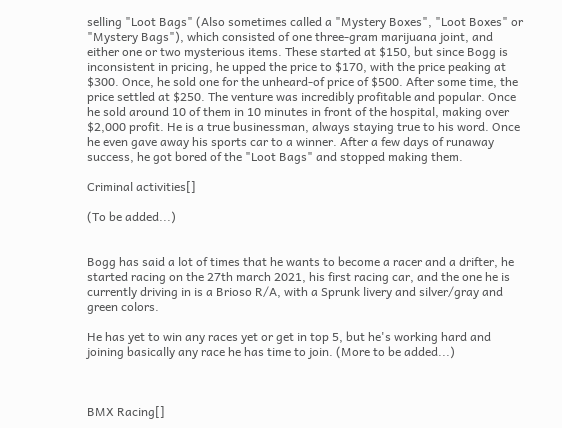selling "Loot Bags" (Also sometimes called a "Mystery Boxes", "Loot Boxes" or "Mystery Bags"), which consisted of one three-gram marijuana joint, and either one or two mysterious items. These started at $150, but since Bogg is inconsistent in pricing, he upped the price to $170, with the price peaking at $300. Once, he sold one for the unheard-of price of $500. After some time, the price settled at $250. The venture was incredibly profitable and popular. Once he sold around 10 of them in 10 minutes in front of the hospital, making over $2,000 profit. He is a true businessman, always staying true to his word. Once he even gave away his sports car to a winner. After a few days of runaway success, he got bored of the "Loot Bags" and stopped making them.

Criminal activities[]

(To be added...)


Bogg has said a lot of times that he wants to become a racer and a drifter, he started racing on the 27th march 2021, his first racing car, and the one he is currently driving in is a Brioso R/A, with a Sprunk livery and silver/gray and green colors.

He has yet to win any races yet or get in top 5, but he's working hard and joining basically any race he has time to join. (More to be added...)



BMX Racing[]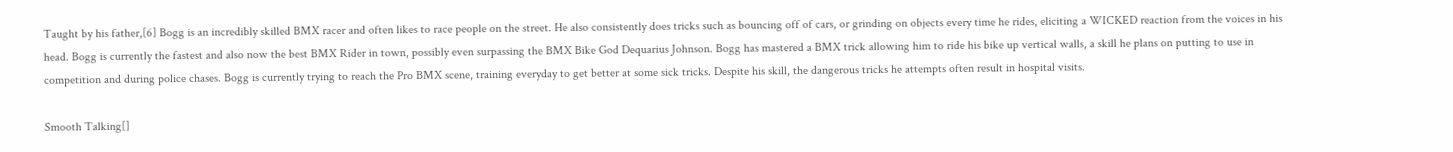Taught by his father,[6] Bogg is an incredibly skilled BMX racer and often likes to race people on the street. He also consistently does tricks such as bouncing off of cars, or grinding on objects every time he rides, eliciting a WICKED reaction from the voices in his head. Bogg is currently the fastest and also now the best BMX Rider in town, possibly even surpassing the BMX Bike God Dequarius Johnson. Bogg has mastered a BMX trick allowing him to ride his bike up vertical walls, a skill he plans on putting to use in competition and during police chases. Bogg is currently trying to reach the Pro BMX scene, training everyday to get better at some sick tricks. Despite his skill, the dangerous tricks he attempts often result in hospital visits.

Smooth Talking[]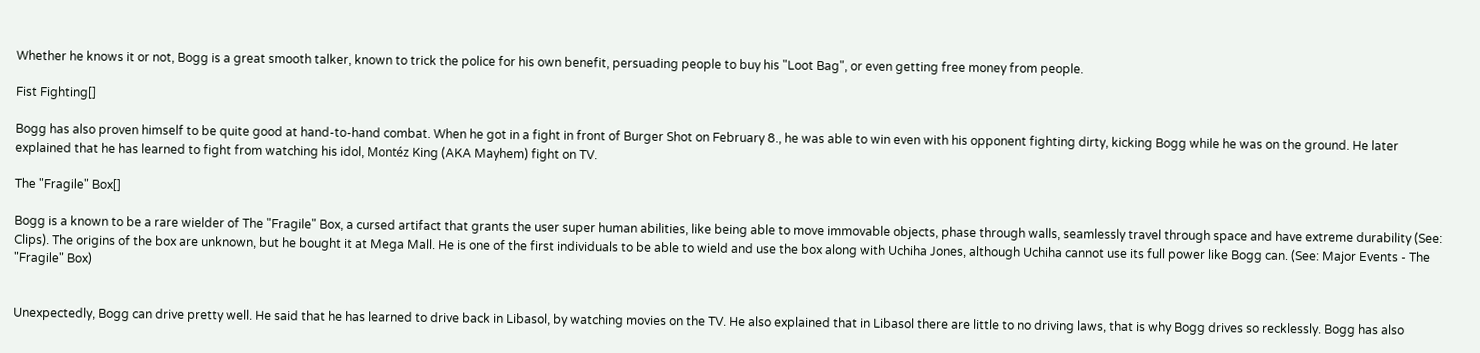Whether he knows it or not, Bogg is a great smooth talker, known to trick the police for his own benefit, persuading people to buy his "Loot Bag", or even getting free money from people.

Fist Fighting[]

Bogg has also proven himself to be quite good at hand-to-hand combat. When he got in a fight in front of Burger Shot on February 8., he was able to win even with his opponent fighting dirty, kicking Bogg while he was on the ground. He later explained that he has learned to fight from watching his idol, Montéz King (AKA Mayhem) fight on TV.

The "Fragile" Box[]

Bogg is a known to be a rare wielder of The "Fragile" Box, a cursed artifact that grants the user super human abilities, like being able to move immovable objects, phase through walls, seamlessly travel through space and have extreme durability (See: Clips). The origins of the box are unknown, but he bought it at Mega Mall. He is one of the first individuals to be able to wield and use the box along with Uchiha Jones, although Uchiha cannot use its full power like Bogg can. (See: Major Events - The "Fragile" Box)


Unexpectedly, Bogg can drive pretty well. He said that he has learned to drive back in Libasol, by watching movies on the TV. He also explained that in Libasol there are little to no driving laws, that is why Bogg drives so recklessly. Bogg has also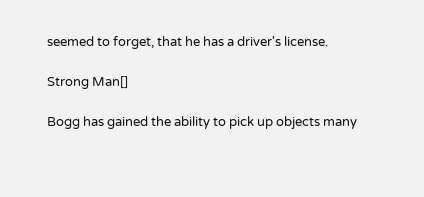seemed to forget, that he has a driver's license.

Strong Man[]

Bogg has gained the ability to pick up objects many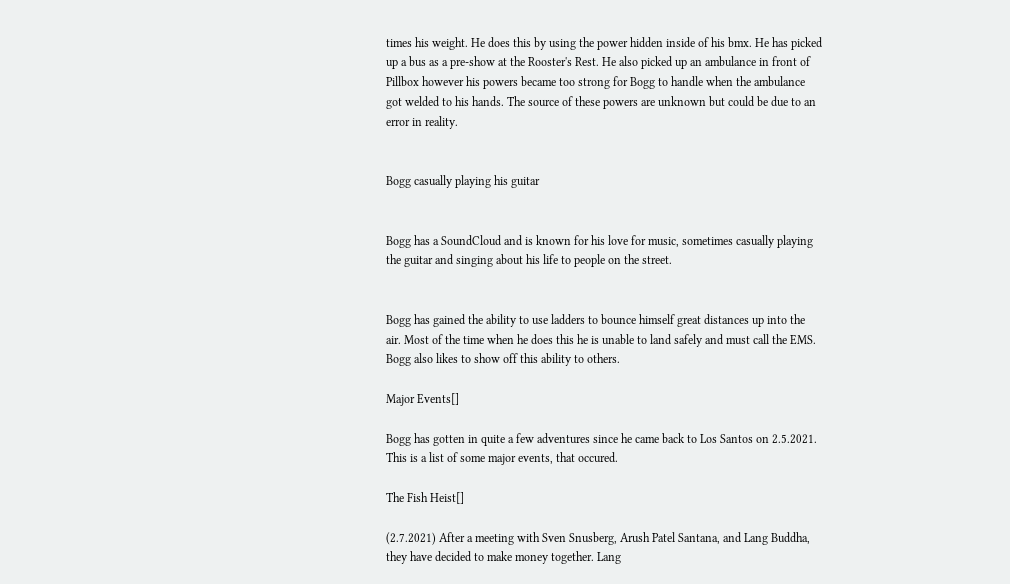times his weight. He does this by using the power hidden inside of his bmx. He has picked up a bus as a pre-show at the Rooster's Rest. He also picked up an ambulance in front of Pillbox however his powers became too strong for Bogg to handle when the ambulance got welded to his hands. The source of these powers are unknown but could be due to an error in reality.


Bogg casually playing his guitar


Bogg has a SoundCloud and is known for his love for music, sometimes casually playing the guitar and singing about his life to people on the street.


Bogg has gained the ability to use ladders to bounce himself great distances up into the air. Most of the time when he does this he is unable to land safely and must call the EMS. Bogg also likes to show off this ability to others.

Major Events[]

Bogg has gotten in quite a few adventures since he came back to Los Santos on 2.5.2021. This is a list of some major events, that occured.

The Fish Heist[]

(2.7.2021) After a meeting with Sven Snusberg, Arush Patel Santana, and Lang Buddha, they have decided to make money together. Lang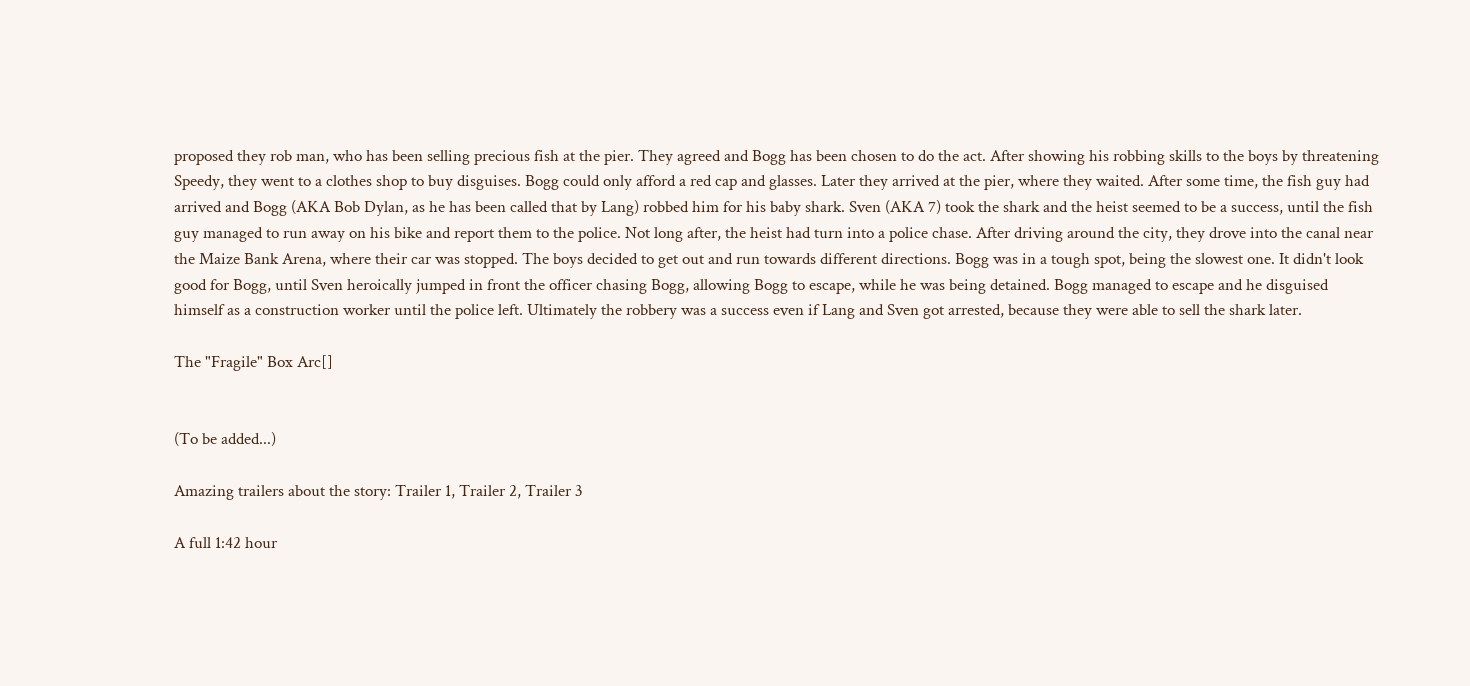proposed they rob man, who has been selling precious fish at the pier. They agreed and Bogg has been chosen to do the act. After showing his robbing skills to the boys by threatening Speedy, they went to a clothes shop to buy disguises. Bogg could only afford a red cap and glasses. Later they arrived at the pier, where they waited. After some time, the fish guy had arrived and Bogg (AKA Bob Dylan, as he has been called that by Lang) robbed him for his baby shark. Sven (AKA 7) took the shark and the heist seemed to be a success, until the fish guy managed to run away on his bike and report them to the police. Not long after, the heist had turn into a police chase. After driving around the city, they drove into the canal near the Maize Bank Arena, where their car was stopped. The boys decided to get out and run towards different directions. Bogg was in a tough spot, being the slowest one. It didn't look good for Bogg, until Sven heroically jumped in front the officer chasing Bogg, allowing Bogg to escape, while he was being detained. Bogg managed to escape and he disguised himself as a construction worker until the police left. Ultimately the robbery was a success even if Lang and Sven got arrested, because they were able to sell the shark later.

The "Fragile" Box Arc[]


(To be added...)

Amazing trailers about the story: Trailer 1, Trailer 2, Trailer 3

A full 1:42 hour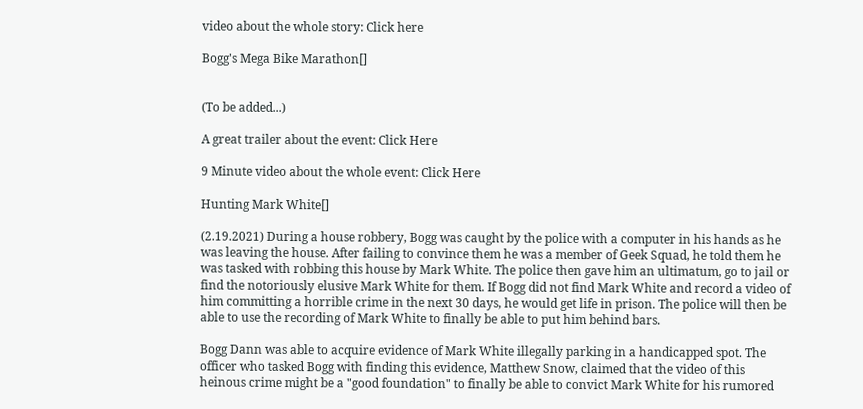video about the whole story: Click here

Bogg's Mega Bike Marathon[]


(To be added...)

A great trailer about the event: Click Here

9 Minute video about the whole event: Click Here

Hunting Mark White[]

(2.19.2021) During a house robbery, Bogg was caught by the police with a computer in his hands as he was leaving the house. After failing to convince them he was a member of Geek Squad, he told them he was tasked with robbing this house by Mark White. The police then gave him an ultimatum, go to jail or find the notoriously elusive Mark White for them. If Bogg did not find Mark White and record a video of him committing a horrible crime in the next 30 days, he would get life in prison. The police will then be able to use the recording of Mark White to finally be able to put him behind bars.

Bogg Dann was able to acquire evidence of Mark White illegally parking in a handicapped spot. The officer who tasked Bogg with finding this evidence, Matthew Snow, claimed that the video of this heinous crime might be a "good foundation" to finally be able to convict Mark White for his rumored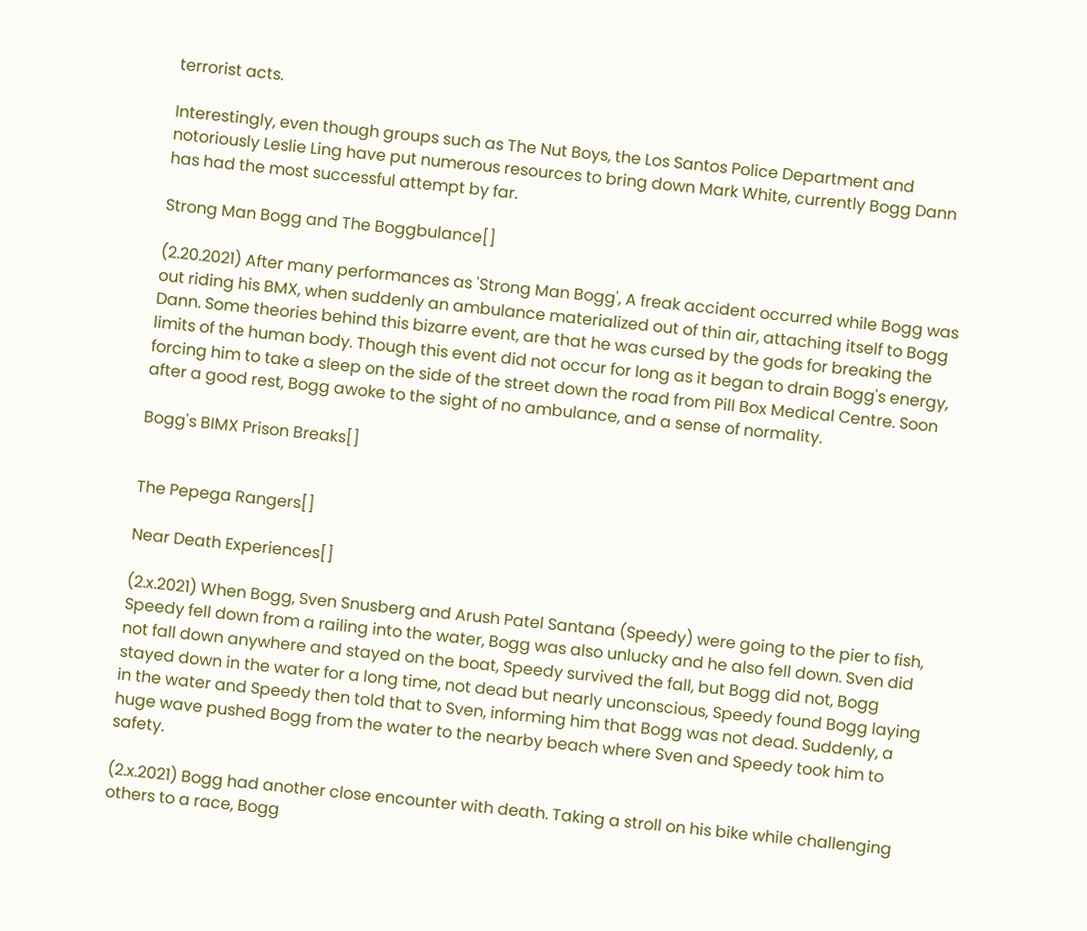terrorist acts.

Interestingly, even though groups such as The Nut Boys, the Los Santos Police Department and notoriously Leslie Ling have put numerous resources to bring down Mark White, currently Bogg Dann has had the most successful attempt by far.

Strong Man Bogg and The Boggbulance[]

(2.20.2021) After many performances as 'Strong Man Bogg', A freak accident occurred while Bogg was out riding his BMX, when suddenly an ambulance materialized out of thin air, attaching itself to Bogg Dann. Some theories behind this bizarre event, are that he was cursed by the gods for breaking the limits of the human body. Though this event did not occur for long as it began to drain Bogg's energy, forcing him to take a sleep on the side of the street down the road from Pill Box Medical Centre. Soon after a good rest, Bogg awoke to the sight of no ambulance, and a sense of normality.

Bogg's BIMX Prison Breaks[]


The Pepega Rangers[]

Near Death Experiences[]

(2.x.2021) When Bogg, Sven Snusberg and Arush Patel Santana (Speedy) were going to the pier to fish, Speedy fell down from a railing into the water, Bogg was also unlucky and he also fell down. Sven did not fall down anywhere and stayed on the boat, Speedy survived the fall, but Bogg did not, Bogg stayed down in the water for a long time, not dead but nearly unconscious, Speedy found Bogg laying in the water and Speedy then told that to Sven, informing him that Bogg was not dead. Suddenly, a huge wave pushed Bogg from the water to the nearby beach where Sven and Speedy took him to safety.

(2.x.2021) Bogg had another close encounter with death. Taking a stroll on his bike while challenging others to a race, Bogg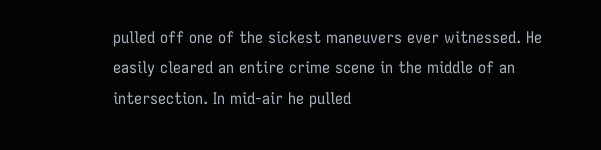pulled off one of the sickest maneuvers ever witnessed. He easily cleared an entire crime scene in the middle of an intersection. In mid-air he pulled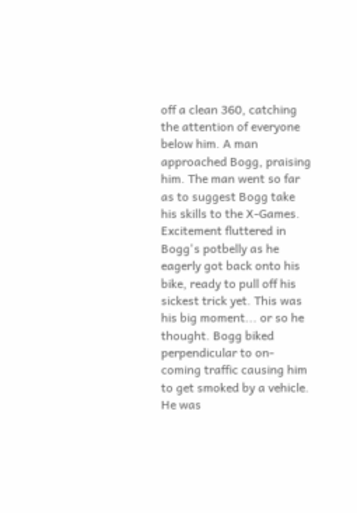off a clean 360, catching the attention of everyone below him. A man approached Bogg, praising him. The man went so far as to suggest Bogg take his skills to the X-Games. Excitement fluttered in Bogg's potbelly as he eagerly got back onto his bike, ready to pull off his sickest trick yet. This was his big moment... or so he thought. Bogg biked perpendicular to on-coming traffic causing him to get smoked by a vehicle. He was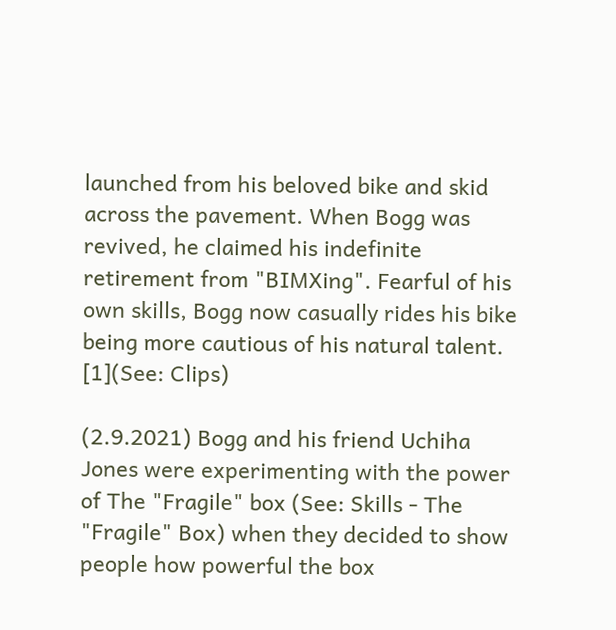launched from his beloved bike and skid across the pavement. When Bogg was revived, he claimed his indefinite retirement from "BIMXing". Fearful of his own skills, Bogg now casually rides his bike being more cautious of his natural talent. [1](See: Clips)

(2.9.2021) Bogg and his friend Uchiha Jones were experimenting with the power of The "Fragile" box (See: Skills - The "Fragile" Box) when they decided to show people how powerful the box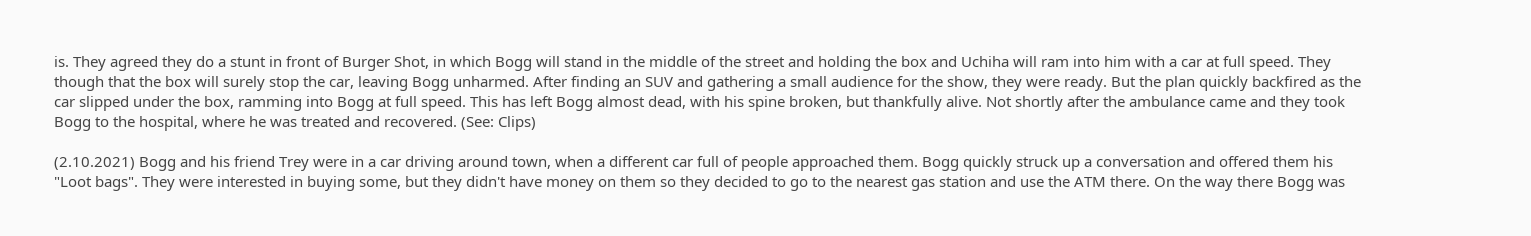is. They agreed they do a stunt in front of Burger Shot, in which Bogg will stand in the middle of the street and holding the box and Uchiha will ram into him with a car at full speed. They though that the box will surely stop the car, leaving Bogg unharmed. After finding an SUV and gathering a small audience for the show, they were ready. But the plan quickly backfired as the car slipped under the box, ramming into Bogg at full speed. This has left Bogg almost dead, with his spine broken, but thankfully alive. Not shortly after the ambulance came and they took Bogg to the hospital, where he was treated and recovered. (See: Clips)

(2.10.2021) Bogg and his friend Trey were in a car driving around town, when a different car full of people approached them. Bogg quickly struck up a conversation and offered them his "Loot bags". They were interested in buying some, but they didn't have money on them so they decided to go to the nearest gas station and use the ATM there. On the way there Bogg was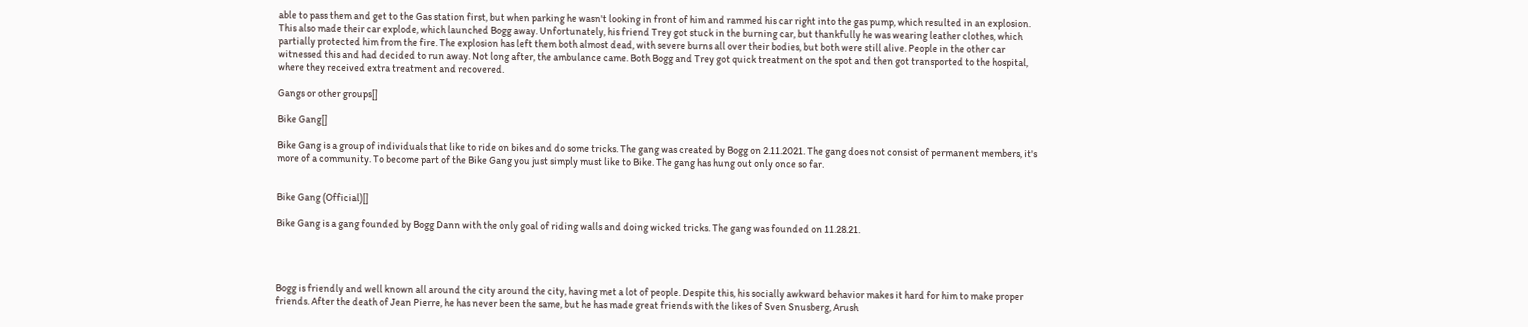able to pass them and get to the Gas station first, but when parking he wasn't looking in front of him and rammed his car right into the gas pump, which resulted in an explosion. This also made their car explode, which launched Bogg away. Unfortunately, his friend Trey got stuck in the burning car, but thankfully he was wearing leather clothes, which partially protected him from the fire. The explosion has left them both almost dead, with severe burns all over their bodies, but both were still alive. People in the other car witnessed this and had decided to run away. Not long after, the ambulance came. Both Bogg and Trey got quick treatment on the spot and then got transported to the hospital, where they received extra treatment and recovered.

Gangs or other groups[]

Bike Gang[]

Bike Gang is a group of individuals that like to ride on bikes and do some tricks. The gang was created by Bogg on 2.11.2021. The gang does not consist of permanent members, it's more of a community. To become part of the Bike Gang you just simply must like to Bike. The gang has hung out only once so far.


Bike Gang (Official)[]

Bike Gang is a gang founded by Bogg Dann with the only goal of riding walls and doing wicked tricks. The gang was founded on 11.28.21.




Bogg is friendly and well known all around the city around the city, having met a lot of people. Despite this, his socially awkward behavior makes it hard for him to make proper friends. After the death of Jean Pierre, he has never been the same, but he has made great friends with the likes of Sven Snusberg, Arush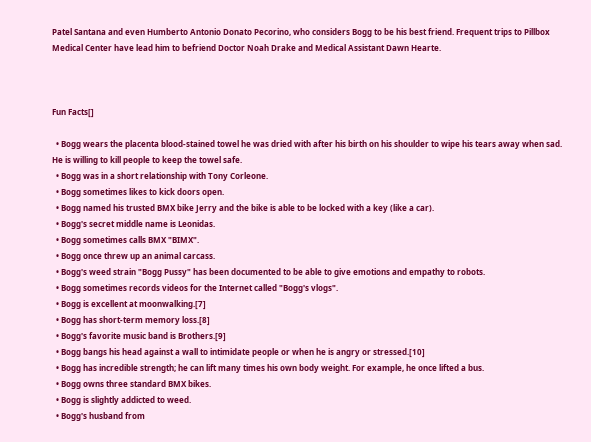Patel Santana and even Humberto Antonio Donato Pecorino, who considers Bogg to be his best friend. Frequent trips to Pillbox Medical Center have lead him to befriend Doctor Noah Drake and Medical Assistant Dawn Hearte.



Fun Facts[]

  • Bogg wears the placenta blood-stained towel he was dried with after his birth on his shoulder to wipe his tears away when sad. He is willing to kill people to keep the towel safe.
  • Bogg was in a short relationship with Tony Corleone.
  • Bogg sometimes likes to kick doors open.
  • Bogg named his trusted BMX bike Jerry and the bike is able to be locked with a key (like a car).
  • Bogg's secret middle name is Leonidas.
  • Bogg sometimes calls BMX "BIMX".
  • Bogg once threw up an animal carcass.
  • Bogg's weed strain "Bogg Pussy" has been documented to be able to give emotions and empathy to robots.
  • Bogg sometimes records videos for the Internet called "Bogg's vlogs".
  • Bogg is excellent at moonwalking.[7]
  • Bogg has short-term memory loss.[8]
  • Bogg's favorite music band is Brothers.[9]
  • Bogg bangs his head against a wall to intimidate people or when he is angry or stressed.[10]
  • Bogg has incredible strength; he can lift many times his own body weight. For example, he once lifted a bus.
  • Bogg owns three standard BMX bikes.
  • Bogg is slightly addicted to weed.
  • Bogg's husband from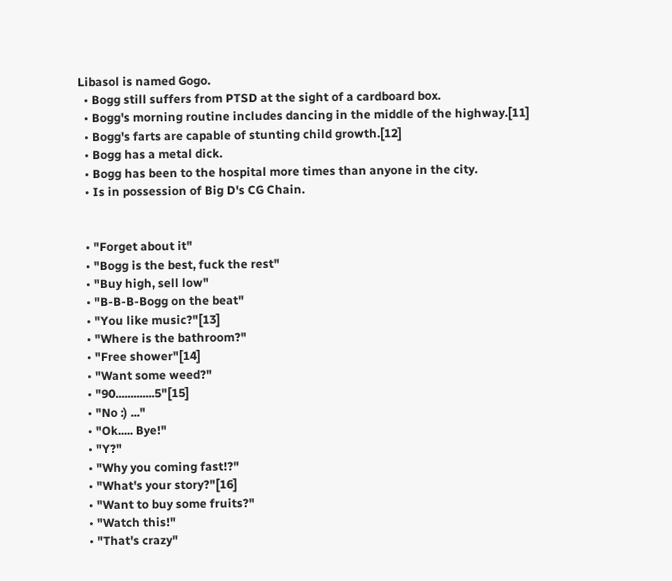Libasol is named Gogo.
  • Bogg still suffers from PTSD at the sight of a cardboard box.
  • Bogg's morning routine includes dancing in the middle of the highway.[11]
  • Bogg's farts are capable of stunting child growth.[12]
  • Bogg has a metal dick.
  • Bogg has been to the hospital more times than anyone in the city.
  • Is in possession of Big D's CG Chain.


  • "Forget about it"
  • "Bogg is the best, fuck the rest"
  • "Buy high, sell low"
  • "B-B-B-Bogg on the beat"
  • "You like music?"[13]
  • "Where is the bathroom?"
  • "Free shower"[14]
  • "Want some weed?"
  • "90.............5"[15]
  • "No :) ..."
  • "Ok..... Bye!"
  • "Y?"
  • "Why you coming fast!?"
  • "What's your story?"[16]
  • "Want to buy some fruits?"
  • "Watch this!"
  • "That's crazy"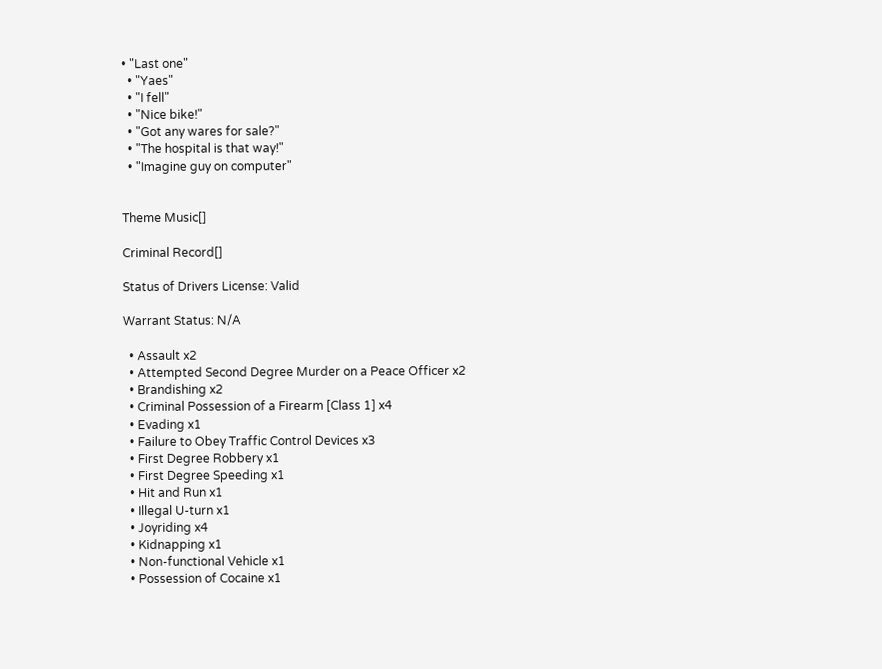• "Last one"
  • "Yaes"
  • "I fell"
  • "Nice bike!"
  • "Got any wares for sale?"
  • "The hospital is that way!"
  • "Imagine guy on computer"


Theme Music[]

Criminal Record[]

Status of Drivers License: Valid

Warrant Status: N/A

  • Assault x2
  • Attempted Second Degree Murder on a Peace Officer x2
  • Brandishing x2
  • Criminal Possession of a Firearm [Class 1] x4
  • Evading x1
  • Failure to Obey Traffic Control Devices x3
  • First Degree Robbery x1
  • First Degree Speeding x1
  • Hit and Run x1
  • Illegal U-turn x1
  • Joyriding x4
  • Kidnapping x1
  • Non-functional Vehicle x1
  • Possession of Cocaine x1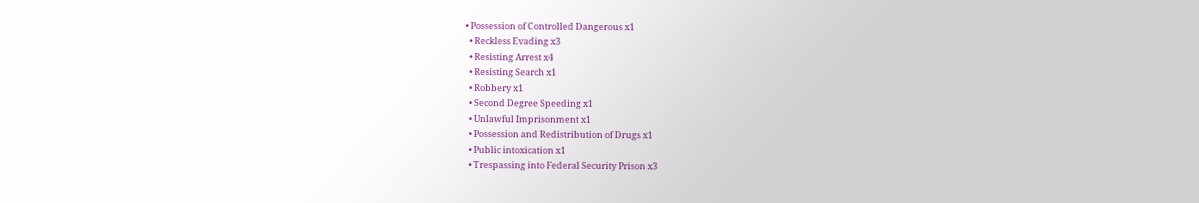• Possession of Controlled Dangerous x1
  • Reckless Evading x3
  • Resisting Arrest x4
  • Resisting Search x1
  • Robbery x1
  • Second Degree Speeding x1
  • Unlawful Imprisonment x1
  • Possession and Redistribution of Drugs x1
  • Public intoxication x1
  • Trespassing into Federal Security Prison x3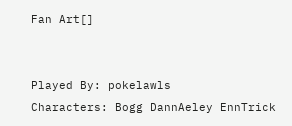Fan Art[]


Played By: pokelawls
Characters: Bogg DannAeley EnnTrick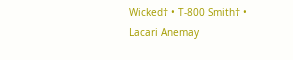Wicked† • T-800 Smith† • Lacari Anemay